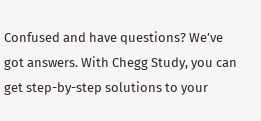Confused and have questions? We’ve got answers. With Chegg Study, you can get step-by-step solutions to your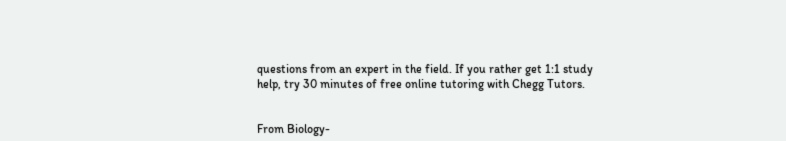questions from an expert in the field. If you rather get 1:1 study help, try 30 minutes of free online tutoring with Chegg Tutors.


From Biology-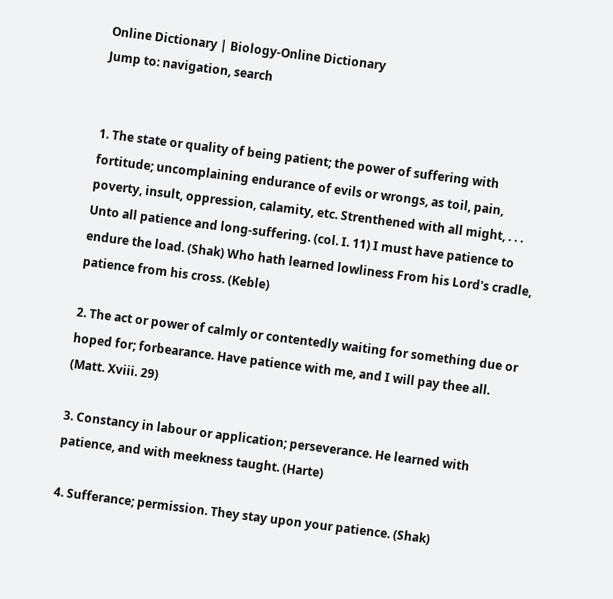Online Dictionary | Biology-Online Dictionary
Jump to: navigation, search


1. The state or quality of being patient; the power of suffering with fortitude; uncomplaining endurance of evils or wrongs, as toil, pain, poverty, insult, oppression, calamity, etc. Strenthened with all might, . . . Unto all patience and long-suffering. (col. I. 11) I must have patience to endure the load. (Shak) Who hath learned lowliness From his Lord's cradle, patience from his cross. (Keble)

2. The act or power of calmly or contentedly waiting for something due or hoped for; forbearance. Have patience with me, and I will pay thee all. (Matt. Xviii. 29)

3. Constancy in labour or application; perseverance. He learned with patience, and with meekness taught. (Harte)

4. Sufferance; permission. They stay upon your patience. (Shak)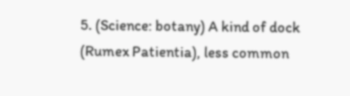5. (Science: botany) A kind of dock (Rumex Patientia), less common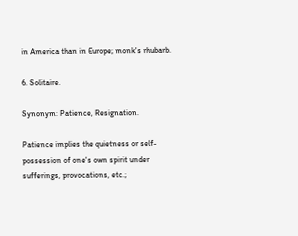in America than in Europe; monk's rhubarb.

6. Solitaire.

Synonym: Patience, Resignation.

Patience implies the quietness or self-possession of one's own spirit under sufferings, provocations, etc.;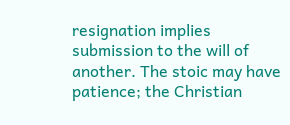resignation implies submission to the will of another. The stoic may have patience; the Christian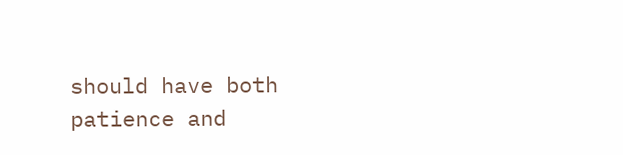should have both patience and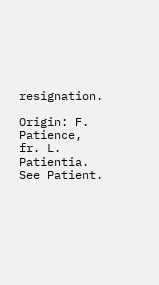resignation.

Origin: F. Patience, fr. L. Patientia. See Patient.